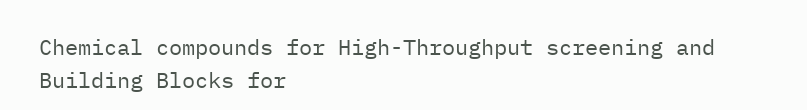Chemical compounds for High-Throughput screening and
Building Blocks for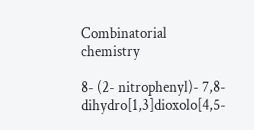Combinatorial chemistry

8- (2- nitrophenyl)- 7,8- dihydro[1,3]dioxolo[4,5-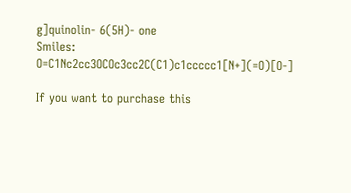g]quinolin- 6(5H)- one
Smiles: O=C1Nc2cc3OCOc3cc2C(C1)c1ccccc1[N+](=O)[O-]

If you want to purchase this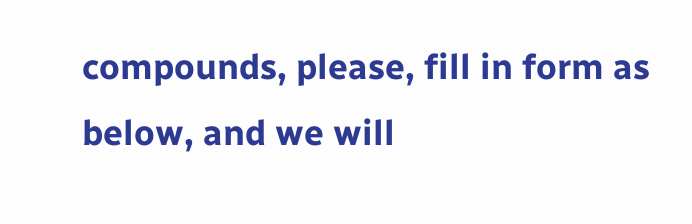compounds, please, fill in form as below, and we will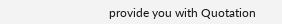provide you with Quotation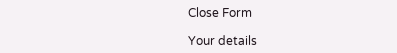Close Form

Your details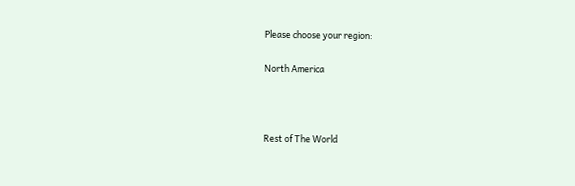Please choose your region:

North America



Rest of The World